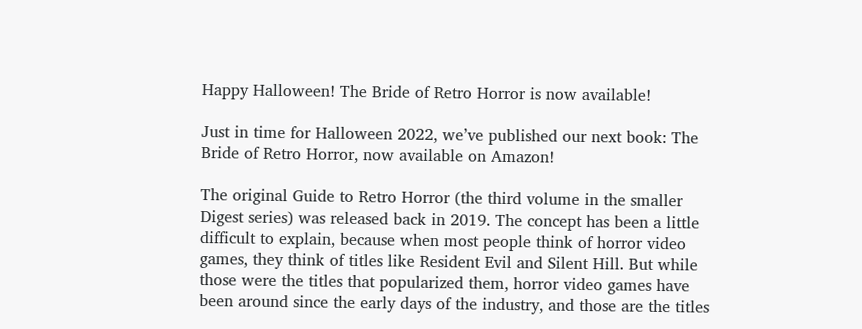Happy Halloween! The Bride of Retro Horror is now available!

Just in time for Halloween 2022, we’ve published our next book: The Bride of Retro Horror, now available on Amazon!

The original Guide to Retro Horror (the third volume in the smaller Digest series) was released back in 2019. The concept has been a little difficult to explain, because when most people think of horror video games, they think of titles like Resident Evil and Silent Hill. But while those were the titles that popularized them, horror video games have been around since the early days of the industry, and those are the titles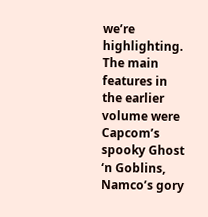we’re highlighting. The main features in the earlier volume were Capcom’s spooky Ghost ‘n Goblins, Namco’s gory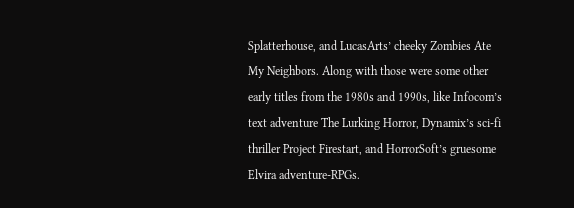Splatterhouse, and LucasArts’ cheeky Zombies Ate My Neighbors. Along with those were some other early titles from the 1980s and 1990s, like Infocom’s text adventure The Lurking Horror, Dynamix’s sci-fi thriller Project Firestart, and HorrorSoft’s gruesome Elvira adventure-RPGs.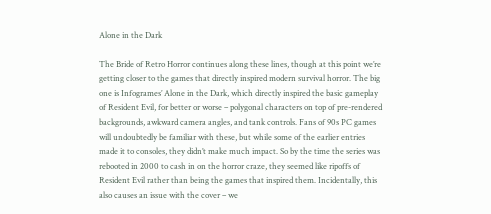Alone in the Dark

The Bride of Retro Horror continues along these lines, though at this point we’re getting closer to the games that directly inspired modern survival horror. The big one is Infogrames’ Alone in the Dark, which directly inspired the basic gameplay of Resident Evil, for better or worse – polygonal characters on top of pre-rendered backgrounds, awkward camera angles, and tank controls. Fans of 90s PC games will undoubtedly be familiar with these, but while some of the earlier entries made it to consoles, they didn’t make much impact. So by the time the series was rebooted in 2000 to cash in on the horror craze, they seemed like ripoffs of Resident Evil rather than being the games that inspired them. Incidentally, this also causes an issue with the cover – we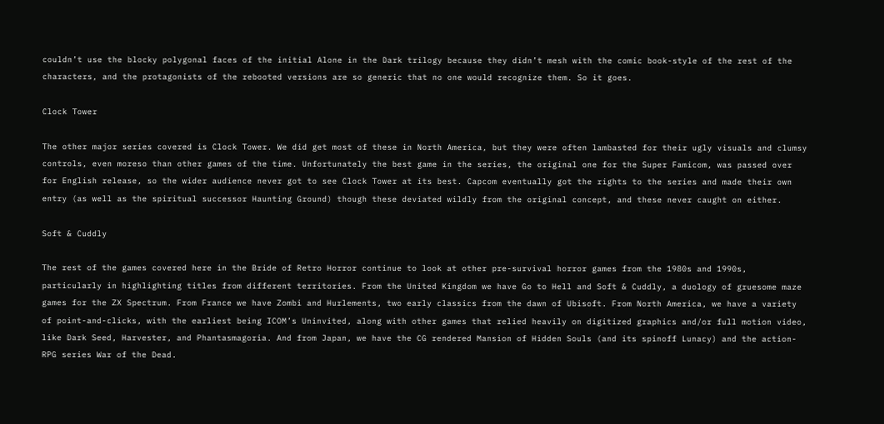couldn’t use the blocky polygonal faces of the initial Alone in the Dark trilogy because they didn’t mesh with the comic book-style of the rest of the characters, and the protagonists of the rebooted versions are so generic that no one would recognize them. So it goes.

Clock Tower

The other major series covered is Clock Tower. We did get most of these in North America, but they were often lambasted for their ugly visuals and clumsy controls, even moreso than other games of the time. Unfortunately the best game in the series, the original one for the Super Famicom, was passed over for English release, so the wider audience never got to see Clock Tower at its best. Capcom eventually got the rights to the series and made their own entry (as well as the spiritual successor Haunting Ground) though these deviated wildly from the original concept, and these never caught on either.

Soft & Cuddly

The rest of the games covered here in the Bride of Retro Horror continue to look at other pre-survival horror games from the 1980s and 1990s, particularly in highlighting titles from different territories. From the United Kingdom we have Go to Hell and Soft & Cuddly, a duology of gruesome maze games for the ZX Spectrum. From France we have Zombi and Hurlements, two early classics from the dawn of Ubisoft. From North America, we have a variety of point-and-clicks, with the earliest being ICOM’s Uninvited, along with other games that relied heavily on digitized graphics and/or full motion video, like Dark Seed, Harvester, and Phantasmagoria. And from Japan, we have the CG rendered Mansion of Hidden Souls (and its spinoff Lunacy) and the action-RPG series War of the Dead.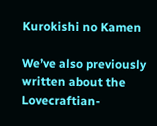Kurokishi no Kamen

We’ve also previously written about the Lovecraftian-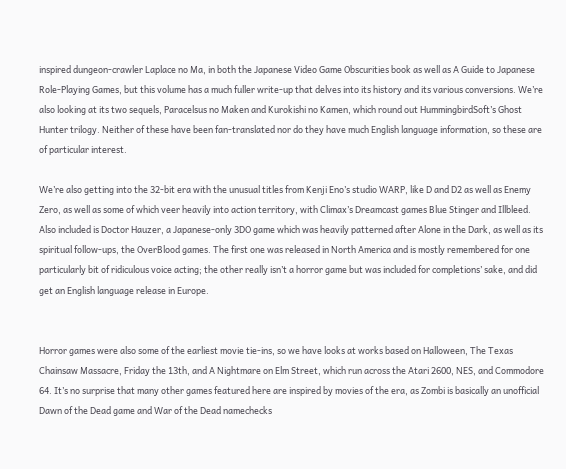inspired dungeon-crawler Laplace no Ma, in both the Japanese Video Game Obscurities book as well as A Guide to Japanese Role-Playing Games, but this volume has a much fuller write-up that delves into its history and its various conversions. We’re also looking at its two sequels, Paracelsus no Maken and Kurokishi no Kamen, which round out HummingbirdSoft’s Ghost Hunter trilogy. Neither of these have been fan-translated nor do they have much English language information, so these are of particular interest.

We’re also getting into the 32-bit era with the unusual titles from Kenji Eno’s studio WARP, like D and D2 as well as Enemy Zero, as well as some of which veer heavily into action territory, with Climax’s Dreamcast games Blue Stinger and Illbleed. Also included is Doctor Hauzer, a Japanese-only 3DO game which was heavily patterned after Alone in the Dark, as well as its spiritual follow-ups, the OverBlood games. The first one was released in North America and is mostly remembered for one particularly bit of ridiculous voice acting; the other really isn’t a horror game but was included for completions’ sake, and did get an English language release in Europe.


Horror games were also some of the earliest movie tie-ins, so we have looks at works based on Halloween, The Texas Chainsaw Massacre, Friday the 13th, and A Nightmare on Elm Street, which run across the Atari 2600, NES, and Commodore 64. It’s no surprise that many other games featured here are inspired by movies of the era, as Zombi is basically an unofficial Dawn of the Dead game and War of the Dead namechecks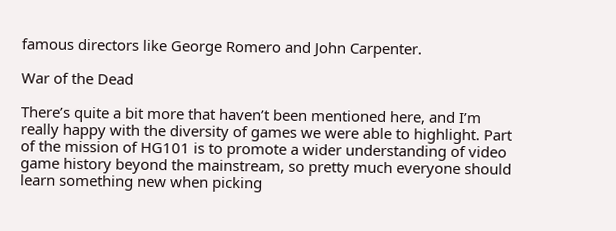famous directors like George Romero and John Carpenter.

War of the Dead

There’s quite a bit more that haven’t been mentioned here, and I’m really happy with the diversity of games we were able to highlight. Part of the mission of HG101 is to promote a wider understanding of video game history beyond the mainstream, so pretty much everyone should learn something new when picking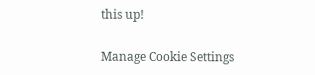this up!

Manage Cookie Settings